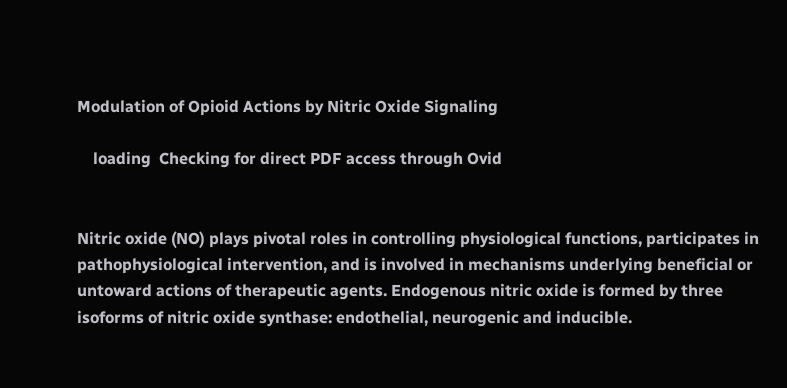Modulation of Opioid Actions by Nitric Oxide Signaling

    loading  Checking for direct PDF access through Ovid


Nitric oxide (NO) plays pivotal roles in controlling physiological functions, participates in pathophysiological intervention, and is involved in mechanisms underlying beneficial or untoward actions of therapeutic agents. Endogenous nitric oxide is formed by three isoforms of nitric oxide synthase: endothelial, neurogenic and inducible.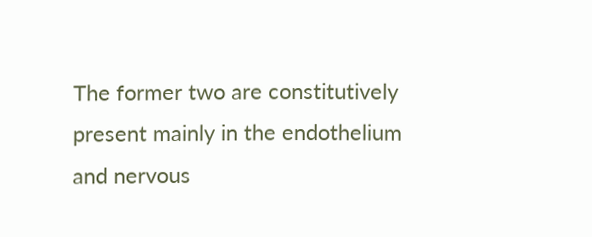The former two are constitutively present mainly in the endothelium and nervous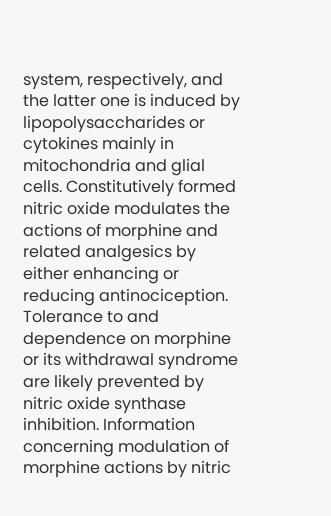system, respectively, and the latter one is induced by lipopolysaccharides or cytokines mainly in mitochondria and glial cells. Constitutively formed nitric oxide modulates the actions of morphine and related analgesics by either enhancing or reducing antinociception. Tolerance to and dependence on morphine or its withdrawal syndrome are likely prevented by nitric oxide synthase inhibition. Information concerning modulation of morphine actions by nitric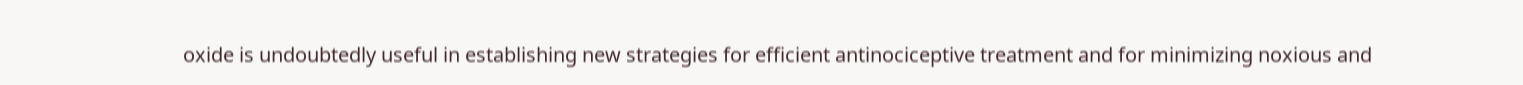oxide is undoubtedly useful in establishing new strategies for efficient antinociceptive treatment and for minimizing noxious and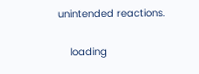unintended reactions.

    loading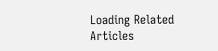Loading Related Articles